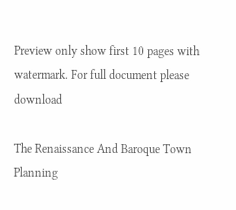Preview only show first 10 pages with watermark. For full document please download

The Renaissance And Baroque Town Planning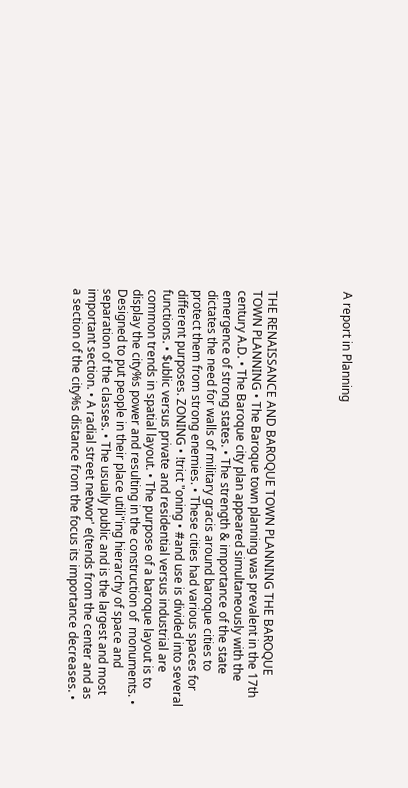A report in Planning




THE RENAISSANCE AND BAROQUE TOWN PLANNING THE BAROQUE TOWN PLANNING • The Baroque town planning was prevalent in the 17th century A.D. • The Baroque city plan appeared simultaneously with the emergence of strong states. • The strength & importance of the state dictates the need for walls of military gracis around baroque cities to protect them from strong enemies. • These cities had various spaces for different purposes. ZONING • !trict "oning • #and use is divided into several functions. • $ublic versus private and residential versus industrial are common trends in spatial layout. • The purpose of a baroque layout is to display the city%s power and resulting in the construction of  monuments. • Designed to put people in their place utili"ing hierarchy of space and separation of the classes. • The usually public and is the largest and most important section. • A radial street networ' e(tends from the center and as a section of the city%s distance from the focus its importance decreases. •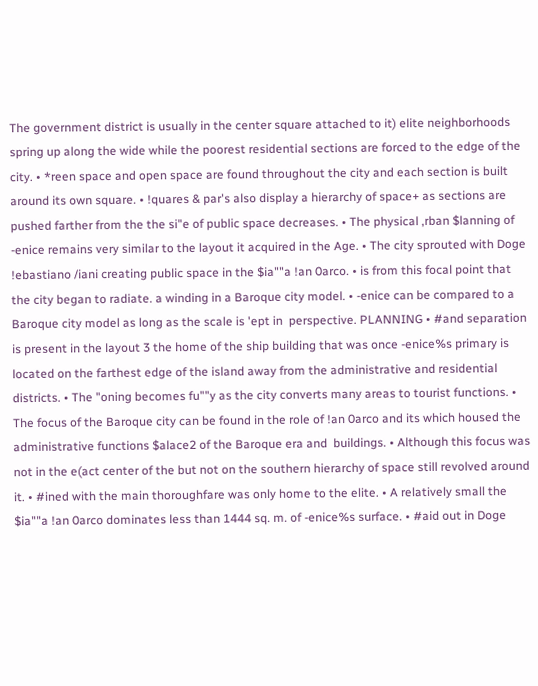The government district is usually in the center square attached to it) elite neighborhoods spring up along the wide while the poorest residential sections are forced to the edge of the city. • *reen space and open space are found throughout the city and each section is built around its own square. • !quares & par's also display a hierarchy of space+ as sections are pushed farther from the the si"e of public space decreases. • The physical ,rban $lanning of -enice remains very similar to the layout it acquired in the Age. • The city sprouted with Doge !ebastiano /iani creating public space in the $ia""a !an 0arco. • is from this focal point that the city began to radiate. a winding in a Baroque city model. • -enice can be compared to a Baroque city model as long as the scale is 'ept in  perspective. PLANNING • #and separation is present in the layout 3 the home of the ship building that was once -enice%s primary is located on the farthest edge of the island away from the administrative and residential districts. • The "oning becomes fu""y as the city converts many areas to tourist functions. • The focus of the Baroque city can be found in the role of !an 0arco and its which housed the administrative functions $alace2 of the Baroque era and  buildings. • Although this focus was not in the e(act center of the but not on the southern hierarchy of space still revolved around it. • #ined with the main thoroughfare was only home to the elite. • A relatively small the $ia""a !an 0arco dominates less than 1444 sq. m. of -enice%s surface. • #aid out in Doge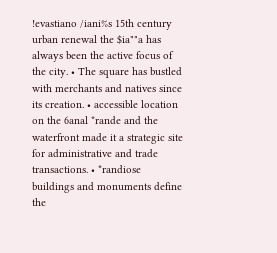!evastiano /iani%s 15th century urban renewal the $ia""a has always been the active focus of the city. • The square has bustled with merchants and natives since its creation. • accessible location on the 6anal *rande and the waterfront made it a strategic site for administrative and trade transactions. • *randiose buildings and monuments define the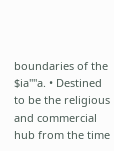boundaries of the $ia""a. • Destined to be the religious and commercial hub from the time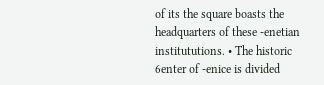of its the square boasts the headquarters of these -enetian institututions. • The historic 6enter of -enice is divided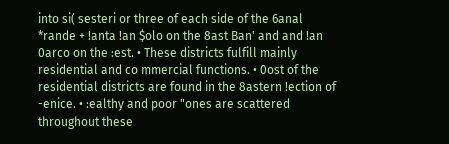into si( sesteri or three of each side of the 6anal *rande + !anta !an $olo on the 8ast Ban' and and !an 0arco on the :est. • These districts fulfill mainly residential and co mmercial functions. • 0ost of the residential districts are found in the 8astern !ection of -enice. • :ealthy and poor "ones are scattered throughout these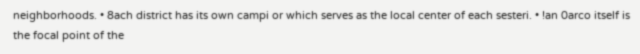neighborhoods. • 8ach district has its own campi or which serves as the local center of each sesteri. • !an 0arco itself is the focal point of the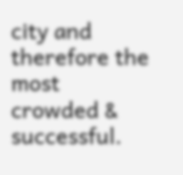city and therefore the most crowded & successful.